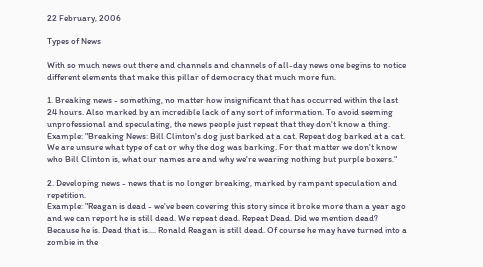22 February, 2006

Types of News

With so much news out there and channels and channels of all-day news one begins to notice different elements that make this pillar of democracy that much more fun.

1. Breaking news - something, no matter how insignificant that has occurred within the last 24 hours. Also marked by an incredible lack of any sort of information. To avoid seeming unprofessional and speculating, the news people just repeat that they don't know a thing.
Example: "Breaking News: Bill Clinton's dog just barked at a cat. Repeat dog barked at a cat. We are unsure what type of cat or why the dog was barking. For that matter we don't know who Bill Clinton is, what our names are and why we're wearing nothing but purple boxers."

2. Developing news - news that is no longer breaking, marked by rampant speculation and repetition.
Example: "Reagan is dead - we've been covering this story since it broke more than a year ago and we can report he is still dead. We repeat dead. Repeat Dead. Did we mention dead? Because he is. Dead that is.... Ronald Reagan is still dead. Of course he may have turned into a zombie in the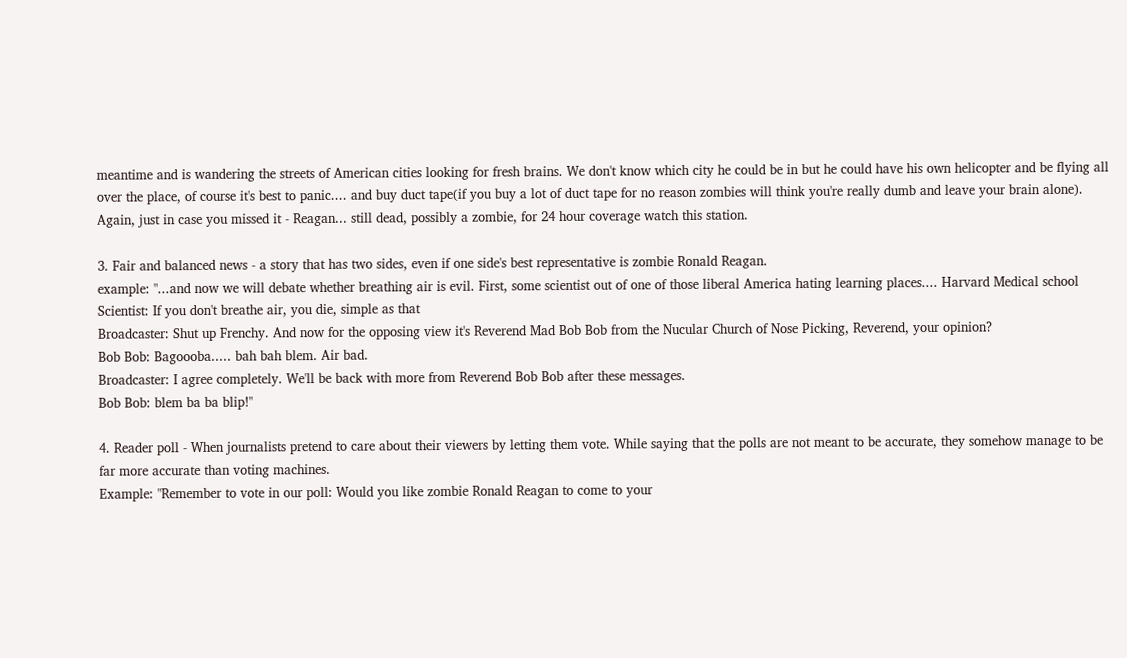meantime and is wandering the streets of American cities looking for fresh brains. We don't know which city he could be in but he could have his own helicopter and be flying all over the place, of course it's best to panic.... and buy duct tape(if you buy a lot of duct tape for no reason zombies will think you're really dumb and leave your brain alone). Again, just in case you missed it - Reagan... still dead, possibly a zombie, for 24 hour coverage watch this station.

3. Fair and balanced news - a story that has two sides, even if one side's best representative is zombie Ronald Reagan.
example: "...and now we will debate whether breathing air is evil. First, some scientist out of one of those liberal America hating learning places.... Harvard Medical school
Scientist: If you don't breathe air, you die, simple as that
Broadcaster: Shut up Frenchy. And now for the opposing view it's Reverend Mad Bob Bob from the Nucular Church of Nose Picking, Reverend, your opinion?
Bob Bob: Bagoooba..... bah bah blem. Air bad.
Broadcaster: I agree completely. We'll be back with more from Reverend Bob Bob after these messages.
Bob Bob: blem ba ba blip!"

4. Reader poll - When journalists pretend to care about their viewers by letting them vote. While saying that the polls are not meant to be accurate, they somehow manage to be far more accurate than voting machines.
Example: "Remember to vote in our poll: Would you like zombie Ronald Reagan to come to your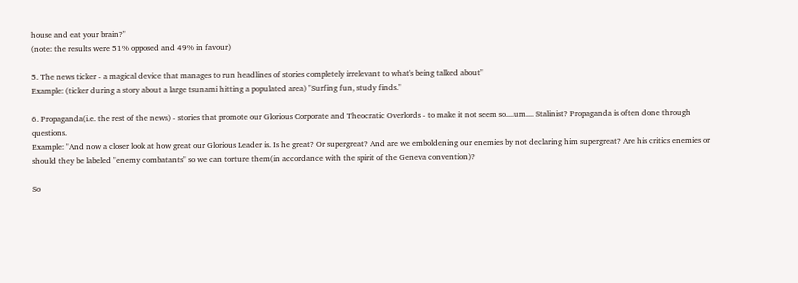house and eat your brain?"
(note: the results were 51% opposed and 49% in favour)

5. The news ticker - a magical device that manages to run headlines of stories completely irrelevant to what's being talked about"
Example: (ticker during a story about a large tsunami hitting a populated area) "Surfing fun, study finds."

6. Propaganda(i.e. the rest of the news) - stories that promote our Glorious Corporate and Theocratic Overlords - to make it not seem so....um.... Stalinist? Propaganda is often done through questions.
Example: "And now a closer look at how great our Glorious Leader is. Is he great? Or supergreat? And are we emboldening our enemies by not declaring him supergreat? Are his critics enemies or should they be labeled "enemy combatants" so we can torture them(in accordance with the spirit of the Geneva convention)?

So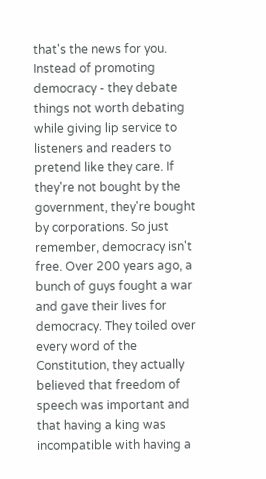that's the news for you. Instead of promoting democracy - they debate things not worth debating while giving lip service to listeners and readers to pretend like they care. If they're not bought by the government, they're bought by corporations. So just remember, democracy isn't free. Over 200 years ago, a bunch of guys fought a war and gave their lives for democracy. They toiled over every word of the Constitution, they actually believed that freedom of speech was important and that having a king was incompatible with having a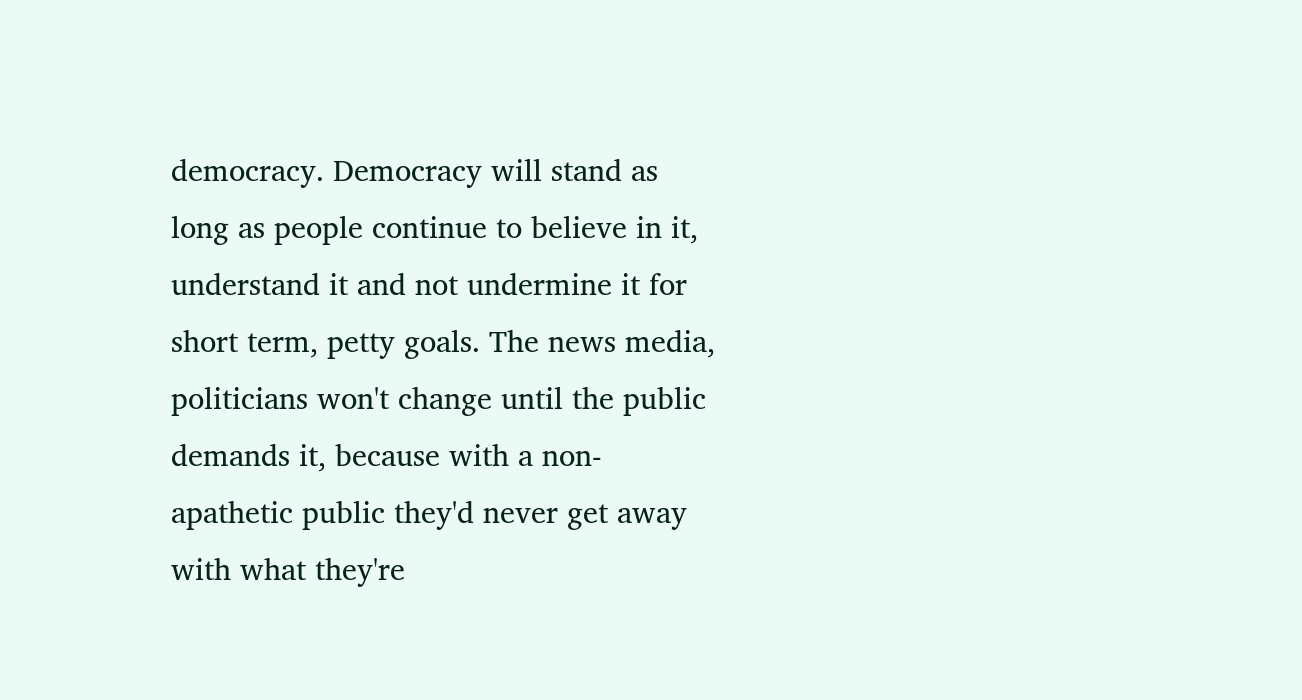democracy. Democracy will stand as long as people continue to believe in it, understand it and not undermine it for short term, petty goals. The news media, politicians won't change until the public demands it, because with a non-apathetic public they'd never get away with what they're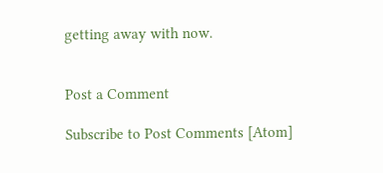getting away with now.


Post a Comment

Subscribe to Post Comments [Atom]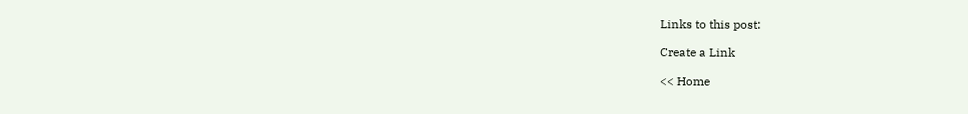Links to this post:

Create a Link

<< Home